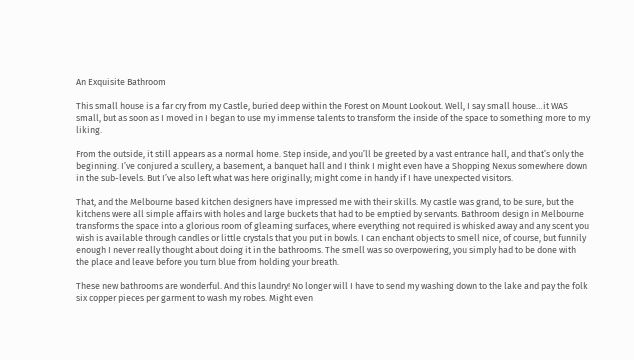An Exquisite Bathroom

This small house is a far cry from my Castle, buried deep within the Forest on Mount Lookout. Well, I say small house…it WAS small, but as soon as I moved in I began to use my immense talents to transform the inside of the space to something more to my liking.

From the outside, it still appears as a normal home. Step inside, and you’ll be greeted by a vast entrance hall, and that’s only the beginning. I’ve conjured a scullery, a basement, a banquet hall and I think I might even have a Shopping Nexus somewhere down in the sub-levels. But I’ve also left what was here originally; might come in handy if I have unexpected visitors.

That, and the Melbourne based kitchen designers have impressed me with their skills. My castle was grand, to be sure, but the kitchens were all simple affairs with holes and large buckets that had to be emptied by servants. Bathroom design in Melbourne transforms the space into a glorious room of gleaming surfaces, where everything not required is whisked away and any scent you wish is available through candles or little crystals that you put in bowls. I can enchant objects to smell nice, of course, but funnily enough I never really thought about doing it in the bathrooms. The smell was so overpowering, you simply had to be done with the place and leave before you turn blue from holding your breath.

These new bathrooms are wonderful. And this laundry! No longer will I have to send my washing down to the lake and pay the folk six copper pieces per garment to wash my robes. Might even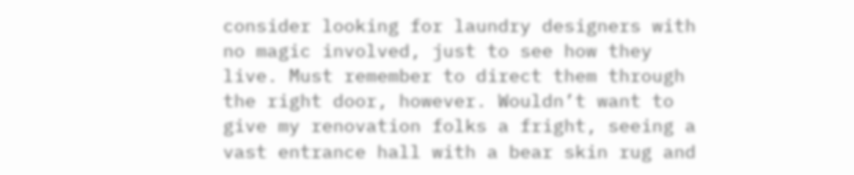consider looking for laundry designers with no magic involved, just to see how they live. Must remember to direct them through the right door, however. Wouldn’t want to give my renovation folks a fright, seeing a vast entrance hall with a bear skin rug and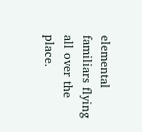elemental familiars flying all over the place.